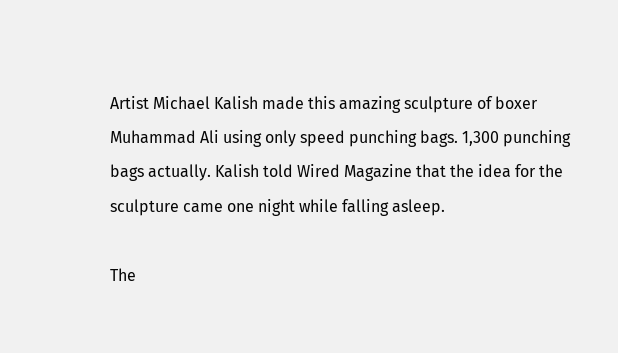Artist Michael Kalish made this amazing sculpture of boxer Muhammad Ali using only speed punching bags. 1,300 punching bags actually. Kalish told Wired Magazine that the idea for the sculpture came one night while falling asleep.

The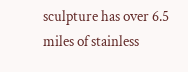sculpture has over 6.5 miles of stainless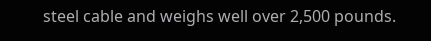steel cable and weighs well over 2,500 pounds.